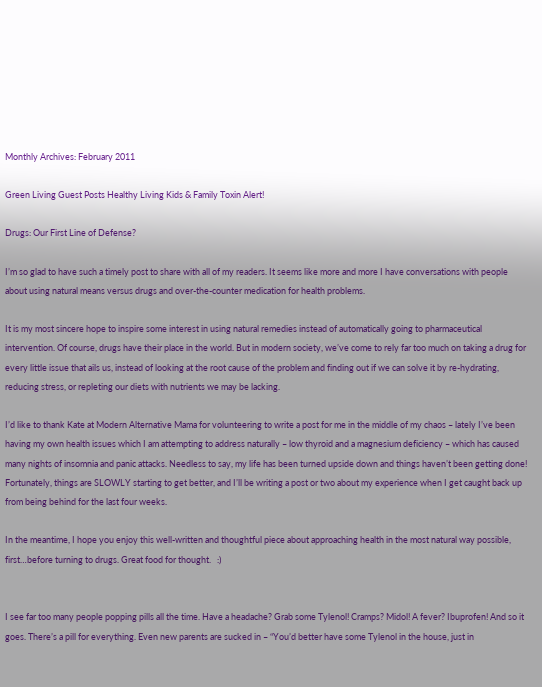Monthly Archives: February 2011

Green Living Guest Posts Healthy Living Kids & Family Toxin Alert!

Drugs: Our First Line of Defense?

I’m so glad to have such a timely post to share with all of my readers. It seems like more and more I have conversations with people about using natural means versus drugs and over-the-counter medication for health problems.

It is my most sincere hope to inspire some interest in using natural remedies instead of automatically going to pharmaceutical intervention. Of course, drugs have their place in the world. But in modern society, we’ve come to rely far too much on taking a drug for every little issue that ails us, instead of looking at the root cause of the problem and finding out if we can solve it by re-hydrating, reducing stress, or repleting our diets with nutrients we may be lacking.

I’d like to thank Kate at Modern Alternative Mama for volunteering to write a post for me in the middle of my chaos – lately I’ve been having my own health issues which I am attempting to address naturally – low thyroid and a magnesium deficiency – which has caused many nights of insomnia and panic attacks. Needless to say, my life has been turned upside down and things haven’t been getting done!  Fortunately, things are SLOWLY starting to get better, and I’ll be writing a post or two about my experience when I get caught back up from being behind for the last four weeks.

In the meantime, I hope you enjoy this well-written and thoughtful piece about approaching health in the most natural way possible, first…before turning to drugs. Great food for thought.   :)


I see far too many people popping pills all the time. Have a headache? Grab some Tylenol! Cramps? Midol! A fever? Ibuprofen! And so it goes. There’s a pill for everything. Even new parents are sucked in – “You’d better have some Tylenol in the house, just in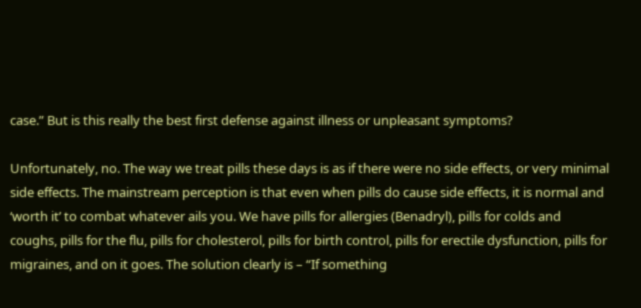case.” But is this really the best first defense against illness or unpleasant symptoms?

Unfortunately, no. The way we treat pills these days is as if there were no side effects, or very minimal side effects. The mainstream perception is that even when pills do cause side effects, it is normal and ‘worth it’ to combat whatever ails you. We have pills for allergies (Benadryl), pills for colds and coughs, pills for the flu, pills for cholesterol, pills for birth control, pills for erectile dysfunction, pills for migraines, and on it goes. The solution clearly is – “If something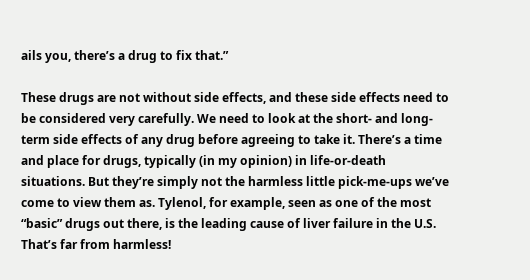ails you, there’s a drug to fix that.”

These drugs are not without side effects, and these side effects need to be considered very carefully. We need to look at the short- and long-term side effects of any drug before agreeing to take it. There’s a time and place for drugs, typically (in my opinion) in life-or-death situations. But they’re simply not the harmless little pick-me-ups we’ve come to view them as. Tylenol, for example, seen as one of the most “basic” drugs out there, is the leading cause of liver failure in the U.S. That’s far from harmless!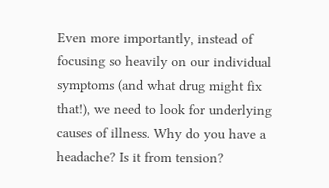Even more importantly, instead of focusing so heavily on our individual symptoms (and what drug might fix that!), we need to look for underlying causes of illness. Why do you have a headache? Is it from tension?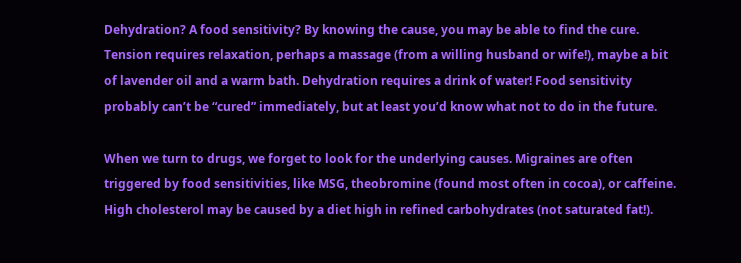Dehydration? A food sensitivity? By knowing the cause, you may be able to find the cure. Tension requires relaxation, perhaps a massage (from a willing husband or wife!), maybe a bit of lavender oil and a warm bath. Dehydration requires a drink of water! Food sensitivity probably can’t be “cured” immediately, but at least you’d know what not to do in the future.

When we turn to drugs, we forget to look for the underlying causes. Migraines are often triggered by food sensitivities, like MSG, theobromine (found most often in cocoa), or caffeine. High cholesterol may be caused by a diet high in refined carbohydrates (not saturated fat!).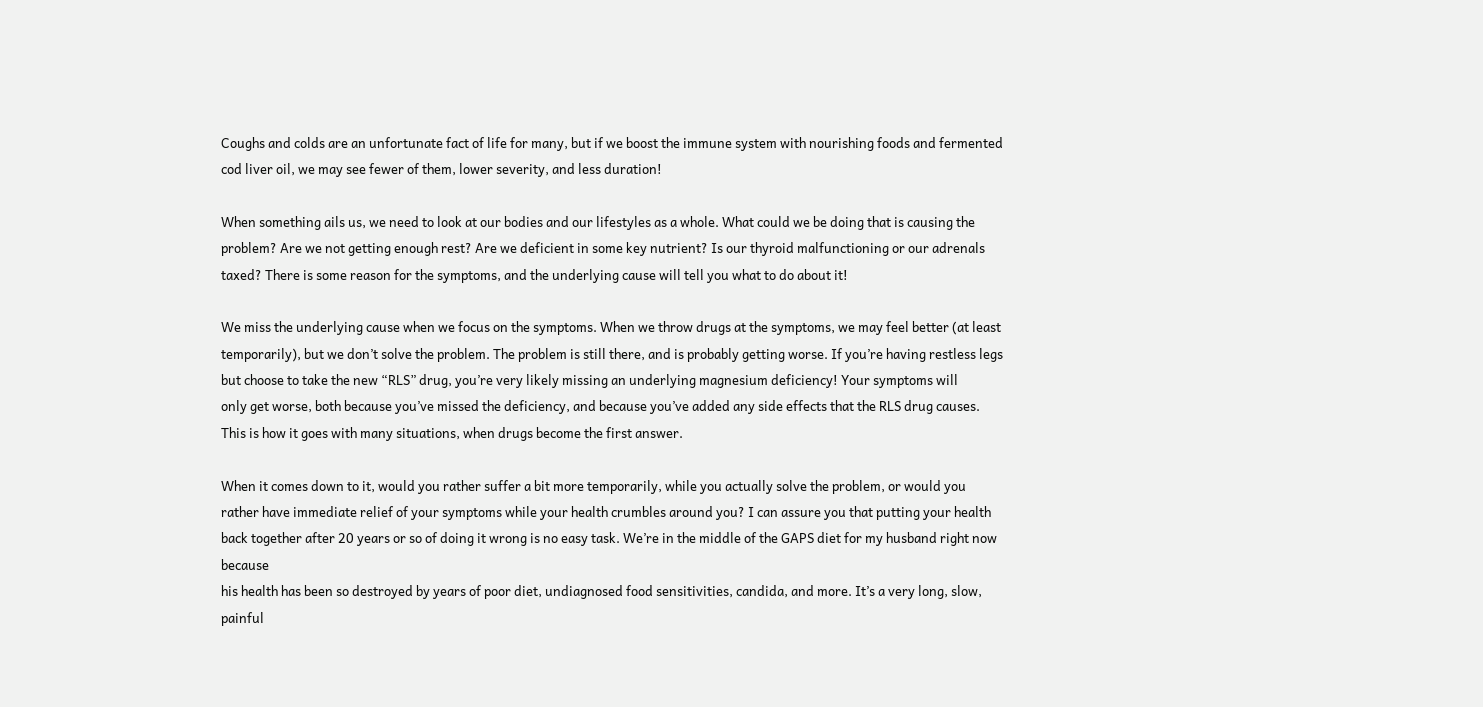Coughs and colds are an unfortunate fact of life for many, but if we boost the immune system with nourishing foods and fermented cod liver oil, we may see fewer of them, lower severity, and less duration!

When something ails us, we need to look at our bodies and our lifestyles as a whole. What could we be doing that is causing the problem? Are we not getting enough rest? Are we deficient in some key nutrient? Is our thyroid malfunctioning or our adrenals taxed? There is some reason for the symptoms, and the underlying cause will tell you what to do about it!

We miss the underlying cause when we focus on the symptoms. When we throw drugs at the symptoms, we may feel better (at least temporarily), but we don’t solve the problem. The problem is still there, and is probably getting worse. If you’re having restless legs but choose to take the new “RLS” drug, you’re very likely missing an underlying magnesium deficiency! Your symptoms will
only get worse, both because you’ve missed the deficiency, and because you’ve added any side effects that the RLS drug causes. This is how it goes with many situations, when drugs become the first answer.

When it comes down to it, would you rather suffer a bit more temporarily, while you actually solve the problem, or would you rather have immediate relief of your symptoms while your health crumbles around you? I can assure you that putting your health back together after 20 years or so of doing it wrong is no easy task. We’re in the middle of the GAPS diet for my husband right now because
his health has been so destroyed by years of poor diet, undiagnosed food sensitivities, candida, and more. It’s a very long, slow, painful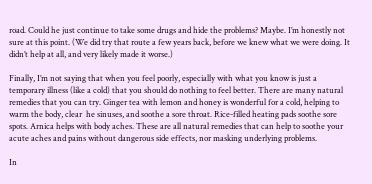road. Could he just continue to take some drugs and hide the problems? Maybe. I’m honestly not sure at this point. (We did try that route a few years back, before we knew what we were doing. It didn’t help at all, and very likely made it worse.)

Finally, I’m not saying that when you feel poorly, especially with what you know is just a temporary illness (like a cold) that you should do nothing to feel better. There are many natural remedies that you can try. Ginger tea with lemon and honey is wonderful for a cold, helping to warm the body, clear  he sinuses, and soothe a sore throat. Rice-filled heating pads soothe sore spots. Arnica helps with body aches. These are all natural remedies that can help to soothe your acute aches and pains without dangerous side effects, nor masking underlying problems.

In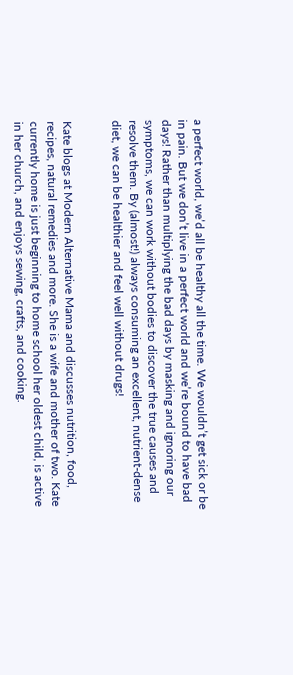a perfect world, we’d all be healthy all the time. We wouldn’t get sick or be in pain. But we don’t live in a perfect world and we’re bound to have bad days! Rather than multiplying the bad days by masking and ignoring our symptoms, we can work without bodies to discover the true causes and resolve them. By (almost!) always consuming an excellent, nutrient-dense diet, we can be healthier and feel well without drugs!


Kate blogs at Modern Alternative Mama and discusses nutrition, food, recipes, natural remedies and more. She is a wife and mother of two. Kate currently home is just beginning to home school her oldest child, is active in her church, and enjoys sewing, crafts, and cooking.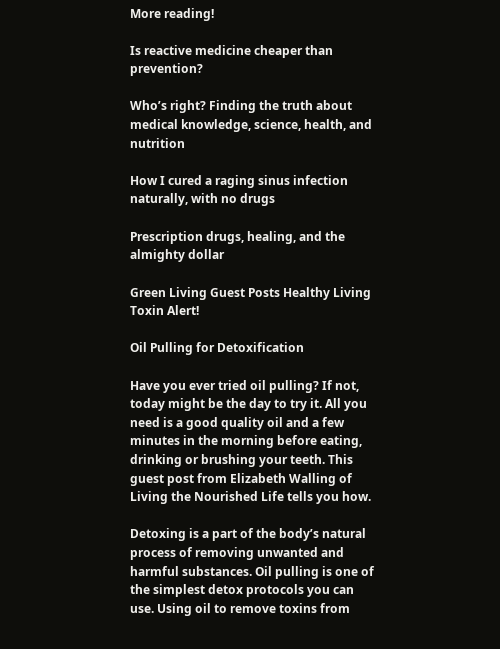More reading!

Is reactive medicine cheaper than prevention?

Who’s right? Finding the truth about medical knowledge, science, health, and nutrition

How I cured a raging sinus infection naturally, with no drugs

Prescription drugs, healing, and the almighty dollar

Green Living Guest Posts Healthy Living Toxin Alert!

Oil Pulling for Detoxification

Have you ever tried oil pulling? If not, today might be the day to try it. All you need is a good quality oil and a few minutes in the morning before eating, drinking or brushing your teeth. This guest post from Elizabeth Walling of Living the Nourished Life tells you how.

Detoxing is a part of the body’s natural process of removing unwanted and harmful substances. Oil pulling is one of the simplest detox protocols you can use. Using oil to remove toxins from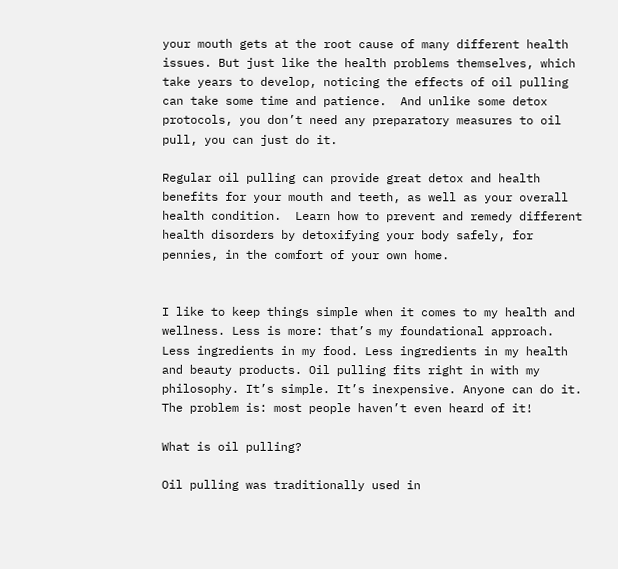your mouth gets at the root cause of many different health issues. But just like the health problems themselves, which take years to develop, noticing the effects of oil pulling can take some time and patience.  And unlike some detox protocols, you don’t need any preparatory measures to oil pull, you can just do it.

Regular oil pulling can provide great detox and health benefits for your mouth and teeth, as well as your overall health condition.  Learn how to prevent and remedy different health disorders by detoxifying your body safely, for pennies, in the comfort of your own home.


I like to keep things simple when it comes to my health and wellness. Less is more: that’s my foundational approach. Less ingredients in my food. Less ingredients in my health and beauty products. Oil pulling fits right in with my philosophy. It’s simple. It’s inexpensive. Anyone can do it. The problem is: most people haven’t even heard of it!

What is oil pulling?

Oil pulling was traditionally used in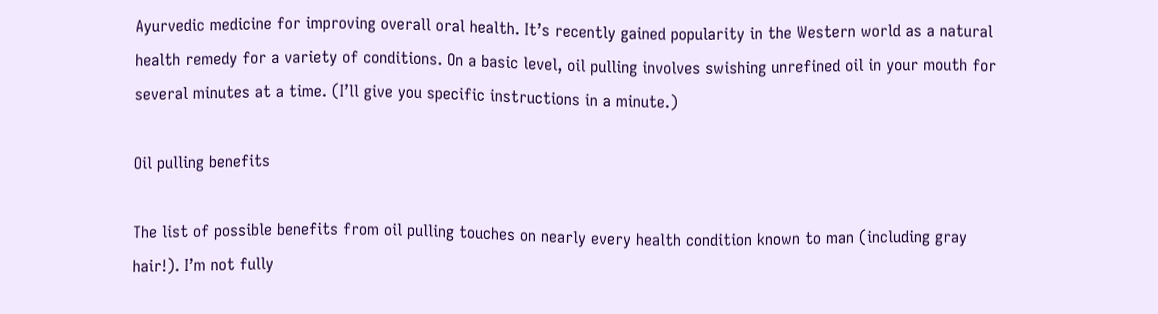Ayurvedic medicine for improving overall oral health. It’s recently gained popularity in the Western world as a natural health remedy for a variety of conditions. On a basic level, oil pulling involves swishing unrefined oil in your mouth for several minutes at a time. (I’ll give you specific instructions in a minute.)

Oil pulling benefits

The list of possible benefits from oil pulling touches on nearly every health condition known to man (including gray hair!). I’m not fully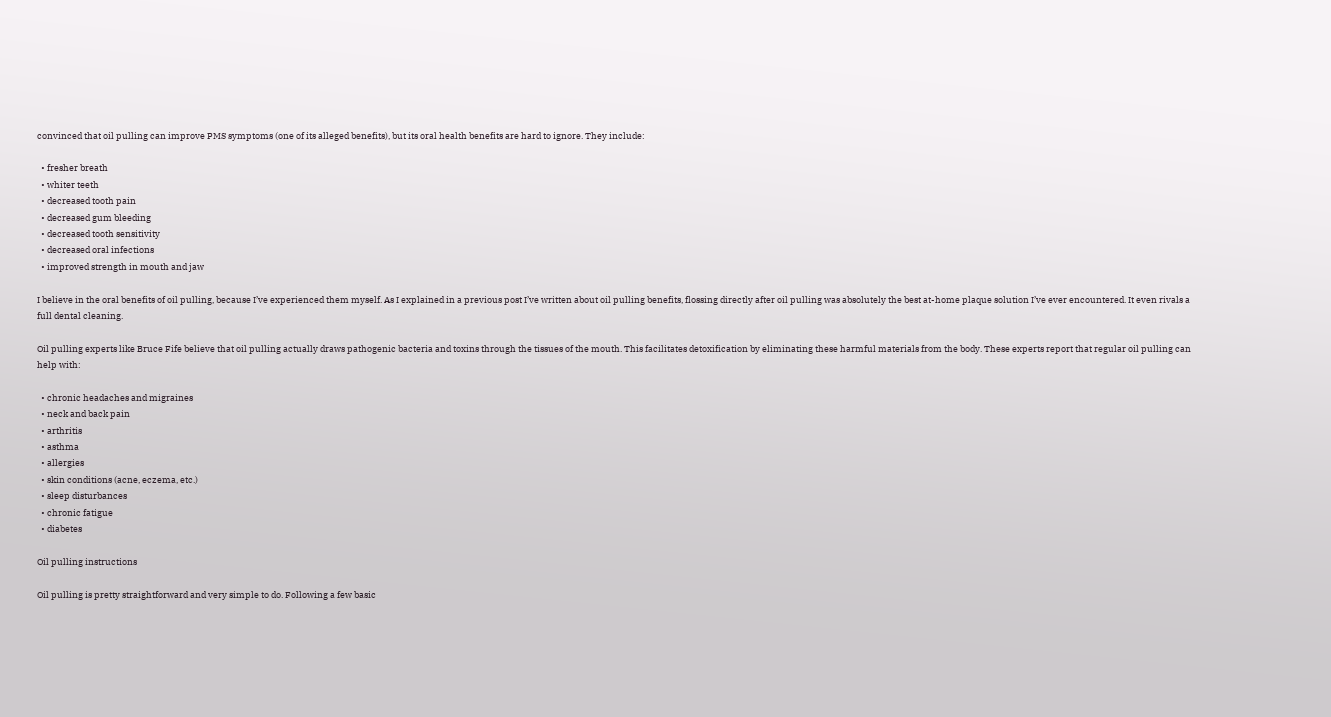convinced that oil pulling can improve PMS symptoms (one of its alleged benefits), but its oral health benefits are hard to ignore. They include:

  • fresher breath
  • whiter teeth
  • decreased tooth pain
  • decreased gum bleeding
  • decreased tooth sensitivity
  • decreased oral infections
  • improved strength in mouth and jaw

I believe in the oral benefits of oil pulling, because I’ve experienced them myself. As I explained in a previous post I’ve written about oil pulling benefits, flossing directly after oil pulling was absolutely the best at-home plaque solution I’ve ever encountered. It even rivals a full dental cleaning.

Oil pulling experts like Bruce Fife believe that oil pulling actually draws pathogenic bacteria and toxins through the tissues of the mouth. This facilitates detoxification by eliminating these harmful materials from the body. These experts report that regular oil pulling can help with:

  • chronic headaches and migraines
  • neck and back pain
  • arthritis
  • asthma
  • allergies
  • skin conditions (acne, eczema, etc.)
  • sleep disturbances
  • chronic fatigue
  • diabetes

Oil pulling instructions

Oil pulling is pretty straightforward and very simple to do. Following a few basic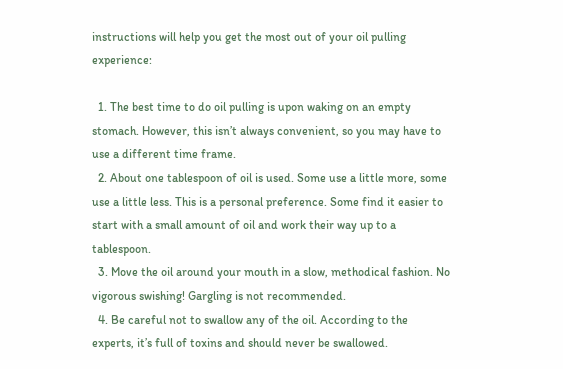instructions will help you get the most out of your oil pulling experience:

  1. The best time to do oil pulling is upon waking on an empty stomach. However, this isn’t always convenient, so you may have to use a different time frame.
  2. About one tablespoon of oil is used. Some use a little more, some use a little less. This is a personal preference. Some find it easier to start with a small amount of oil and work their way up to a tablespoon.
  3. Move the oil around your mouth in a slow, methodical fashion. No vigorous swishing! Gargling is not recommended.
  4. Be careful not to swallow any of the oil. According to the experts, it’s full of toxins and should never be swallowed.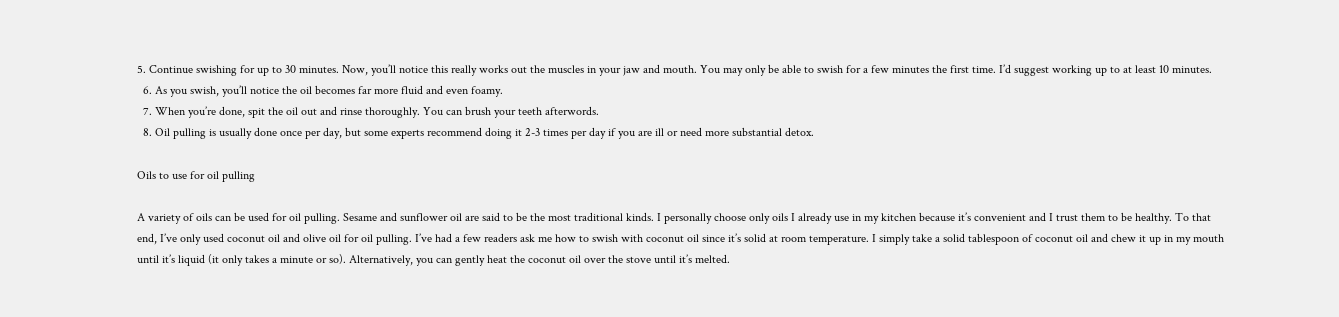5. Continue swishing for up to 30 minutes. Now, you’ll notice this really works out the muscles in your jaw and mouth. You may only be able to swish for a few minutes the first time. I’d suggest working up to at least 10 minutes.
  6. As you swish, you’ll notice the oil becomes far more fluid and even foamy.
  7. When you’re done, spit the oil out and rinse thoroughly. You can brush your teeth afterwords.
  8. Oil pulling is usually done once per day, but some experts recommend doing it 2-3 times per day if you are ill or need more substantial detox.

Oils to use for oil pulling

A variety of oils can be used for oil pulling. Sesame and sunflower oil are said to be the most traditional kinds. I personally choose only oils I already use in my kitchen because it’s convenient and I trust them to be healthy. To that end, I’ve only used coconut oil and olive oil for oil pulling. I’ve had a few readers ask me how to swish with coconut oil since it’s solid at room temperature. I simply take a solid tablespoon of coconut oil and chew it up in my mouth until it’s liquid (it only takes a minute or so). Alternatively, you can gently heat the coconut oil over the stove until it’s melted.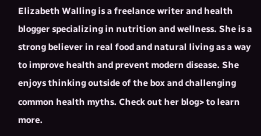Elizabeth Walling is a freelance writer and health blogger specializing in nutrition and wellness. She is a strong believer in real food and natural living as a way to improve health and prevent modern disease. She enjoys thinking outside of the box and challenging common health myths. Check out her blog> to learn more.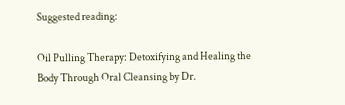Suggested reading:

Oil Pulling Therapy: Detoxifying and Healing the Body Through Oral Cleansing by Dr.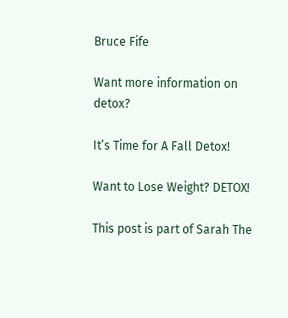Bruce Fife

Want more information on detox?

It’s Time for A Fall Detox!

Want to Lose Weight? DETOX!

This post is part of Sarah The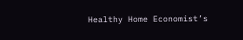Healthy Home Economist’s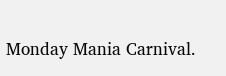Monday Mania Carnival.